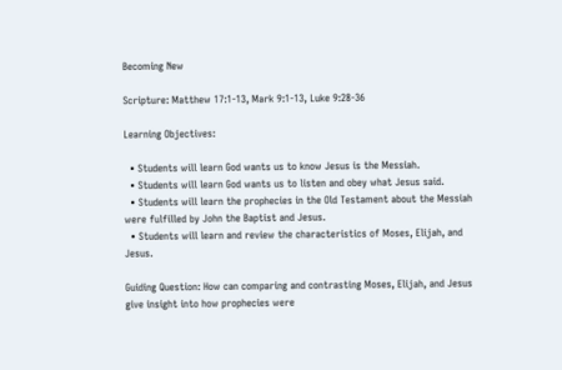Becoming New

Scripture: Matthew 17:1-13, Mark 9:1-13, Luke 9:28-36

Learning Objectives:

  • Students will learn God wants us to know Jesus is the Messiah.
  • Students will learn God wants us to listen and obey what Jesus said.
  • Students will learn the prophecies in the Old Testament about the Messiah were fulfilled by John the Baptist and Jesus.
  • Students will learn and review the characteristics of Moses, Elijah, and Jesus.

Guiding Question: How can comparing and contrasting Moses, Elijah, and Jesus give insight into how prophecies were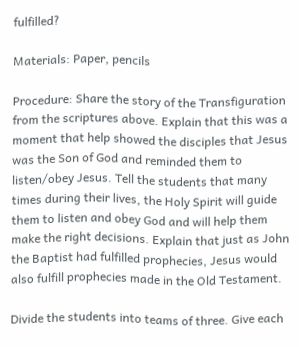fulfilled?

Materials: Paper, pencils

Procedure: Share the story of the Transfiguration from the scriptures above. Explain that this was a moment that help showed the disciples that Jesus was the Son of God and reminded them to listen/obey Jesus. Tell the students that many times during their lives, the Holy Spirit will guide them to listen and obey God and will help them make the right decisions. Explain that just as John the Baptist had fulfilled prophecies, Jesus would also fulfill prophecies made in the Old Testament.

Divide the students into teams of three. Give each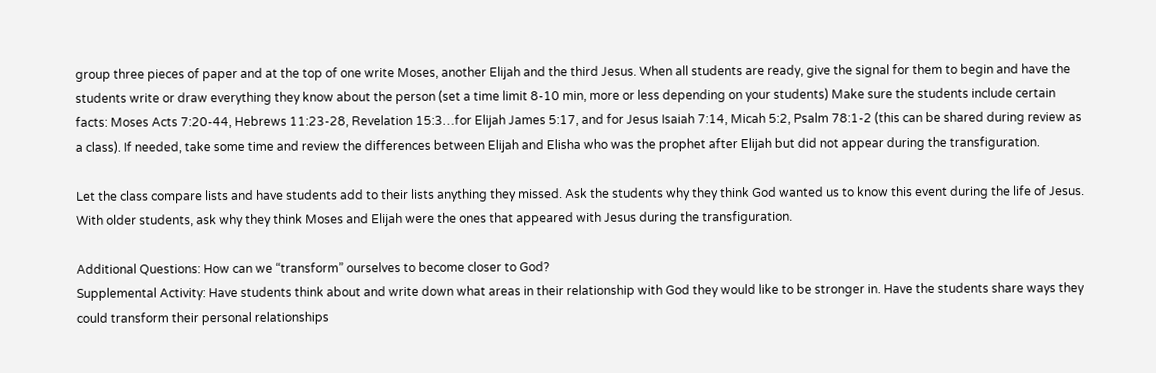group three pieces of paper and at the top of one write Moses, another Elijah and the third Jesus. When all students are ready, give the signal for them to begin and have the students write or draw everything they know about the person (set a time limit 8-10 min, more or less depending on your students) Make sure the students include certain facts: Moses Acts 7:20-44, Hebrews 11:23-28, Revelation 15:3…for Elijah James 5:17, and for Jesus Isaiah 7:14, Micah 5:2, Psalm 78:1-2 (this can be shared during review as a class). If needed, take some time and review the differences between Elijah and Elisha who was the prophet after Elijah but did not appear during the transfiguration.

Let the class compare lists and have students add to their lists anything they missed. Ask the students why they think God wanted us to know this event during the life of Jesus. With older students, ask why they think Moses and Elijah were the ones that appeared with Jesus during the transfiguration.

Additional Questions: How can we “transform” ourselves to become closer to God?
Supplemental Activity: Have students think about and write down what areas in their relationship with God they would like to be stronger in. Have the students share ways they could transform their personal relationships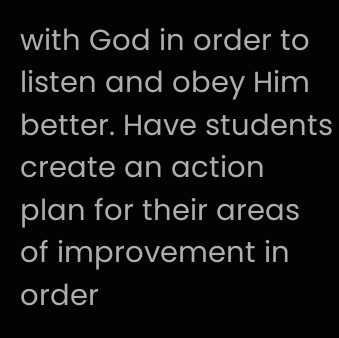with God in order to listen and obey Him better. Have students create an action plan for their areas of improvement in order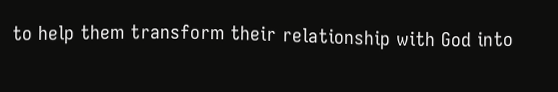to help them transform their relationship with God into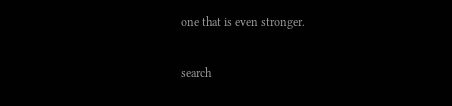one that is even stronger.

search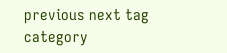previous next tag category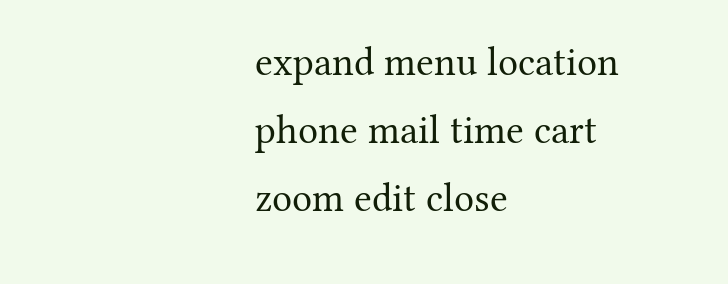expand menu location phone mail time cart zoom edit close